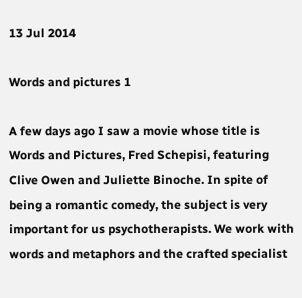13 Jul 2014

Words and pictures 1

A few days ago I saw a movie whose title is Words and Pictures, Fred Schepisi, featuring Clive Owen and Juliette Binoche. In spite of being a romantic comedy, the subject is very important for us psychotherapists. We work with words and metaphors and the crafted specialist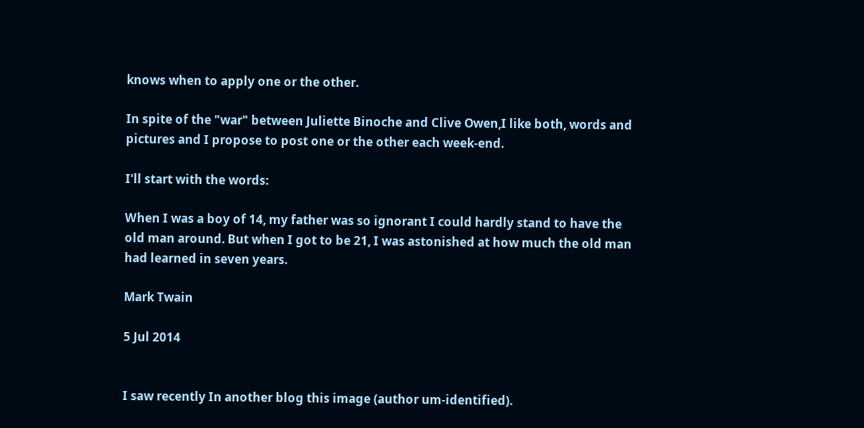knows when to apply one or the other.

In spite of the "war" between Juliette Binoche and Clive Owen,I like both, words and pictures and I propose to post one or the other each week-end.

I'll start with the words:

When I was a boy of 14, my father was so ignorant I could hardly stand to have the old man around. But when I got to be 21, I was astonished at how much the old man had learned in seven years.

Mark Twain

5 Jul 2014


I saw recently In another blog this image (author um-identified).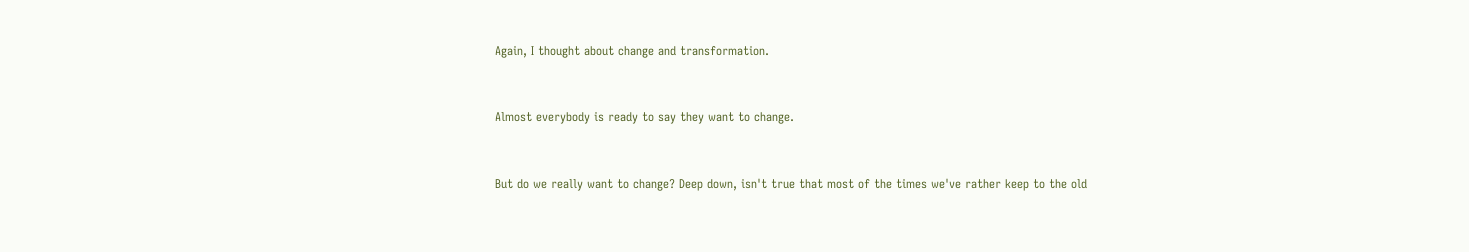Again, I thought about change and transformation.


Almost everybody is ready to say they want to change.


But do we really want to change? Deep down, isn't true that most of the times we've rather keep to the old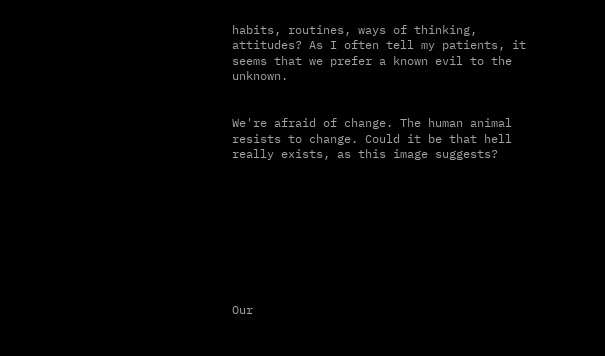habits, routines, ways of thinking, attitudes? As I often tell my patients, it seems that we prefer a known evil to the unknown.


We're afraid of change. The human animal resists to change. Could it be that hell really exists, as this image suggests?









Our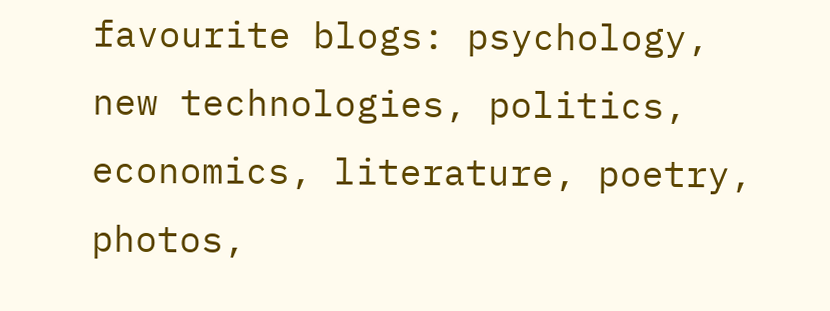favourite blogs: psychology, new technologies, politics, economics, literature, poetry, photos,